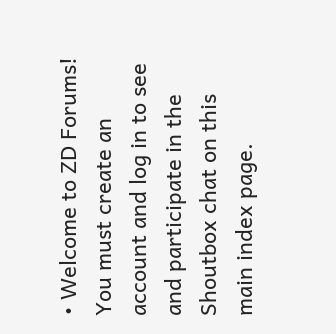• Welcome to ZD Forums! You must create an account and log in to see and participate in the Shoutbox chat on this main index page.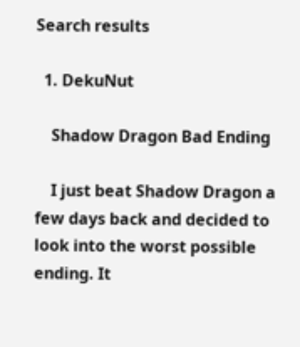Search results

  1. DekuNut

    Shadow Dragon Bad Ending

    I just beat Shadow Dragon a few days back and decided to look into the worst possible ending. It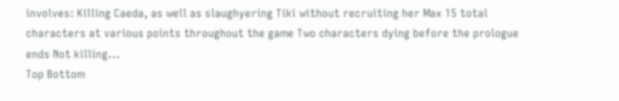involves: Killing Caeda, as well as slaughyering Tiki without recruiting her Max 15 total characters at various points throughout the game Two characters dying before the prologue ends Not killing...
Top Bottom